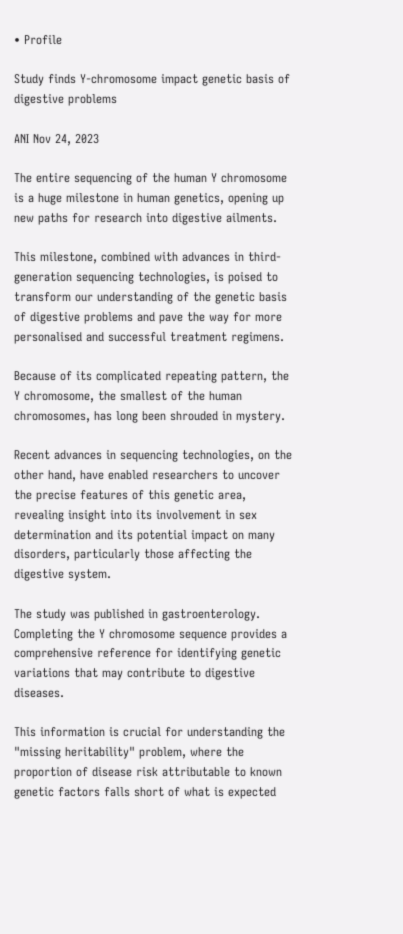• Profile

Study finds Y-chromosome impact genetic basis of digestive problems

ANI Nov 24, 2023

The entire sequencing of the human Y chromosome is a huge milestone in human genetics, opening up new paths for research into digestive ailments.

This milestone, combined with advances in third-generation sequencing technologies, is poised to transform our understanding of the genetic basis of digestive problems and pave the way for more personalised and successful treatment regimens.

Because of its complicated repeating pattern, the Y chromosome, the smallest of the human chromosomes, has long been shrouded in mystery.

Recent advances in sequencing technologies, on the other hand, have enabled researchers to uncover the precise features of this genetic area, revealing insight into its involvement in sex determination and its potential impact on many disorders, particularly those affecting the digestive system.

The study was published in gastroenterology. Completing the Y chromosome sequence provides a comprehensive reference for identifying genetic variations that may contribute to digestive diseases.

This information is crucial for understanding the "missing heritability" problem, where the proportion of disease risk attributable to known genetic factors falls short of what is expected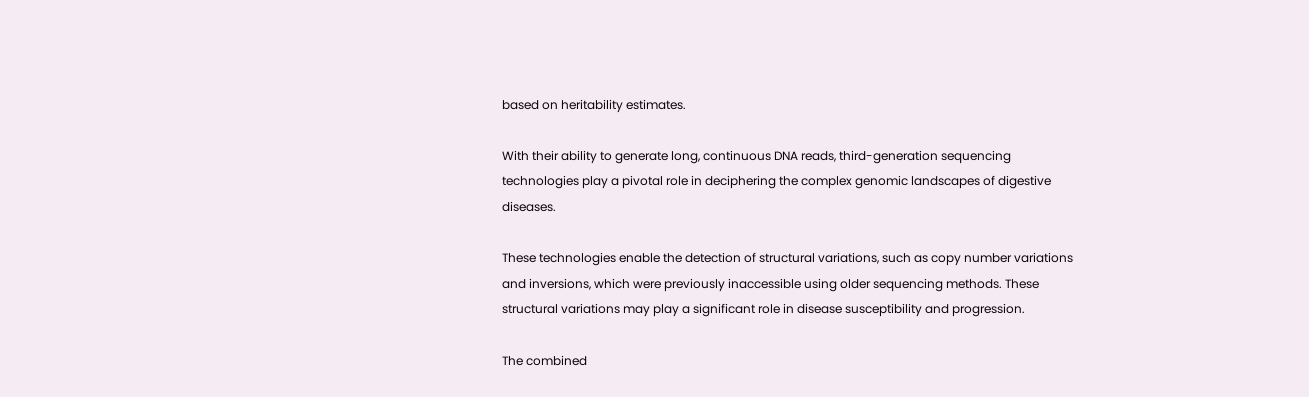based on heritability estimates.

With their ability to generate long, continuous DNA reads, third-generation sequencing technologies play a pivotal role in deciphering the complex genomic landscapes of digestive diseases.

These technologies enable the detection of structural variations, such as copy number variations and inversions, which were previously inaccessible using older sequencing methods. These structural variations may play a significant role in disease susceptibility and progression.

The combined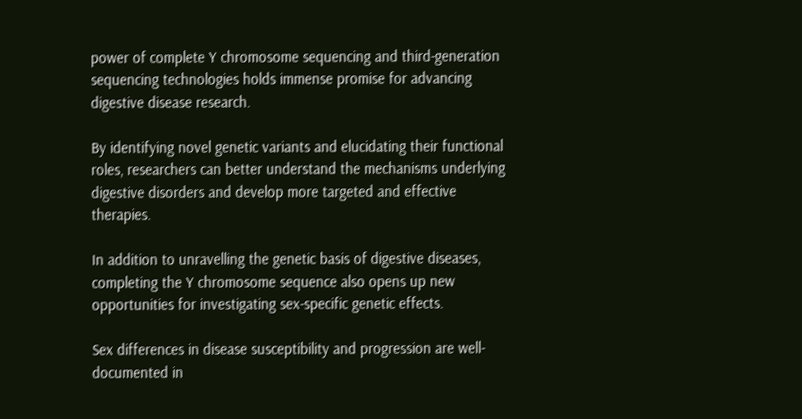power of complete Y chromosome sequencing and third-generation sequencing technologies holds immense promise for advancing digestive disease research.

By identifying novel genetic variants and elucidating their functional roles, researchers can better understand the mechanisms underlying digestive disorders and develop more targeted and effective therapies.

In addition to unravelling the genetic basis of digestive diseases, completing the Y chromosome sequence also opens up new opportunities for investigating sex-specific genetic effects.

Sex differences in disease susceptibility and progression are well-documented in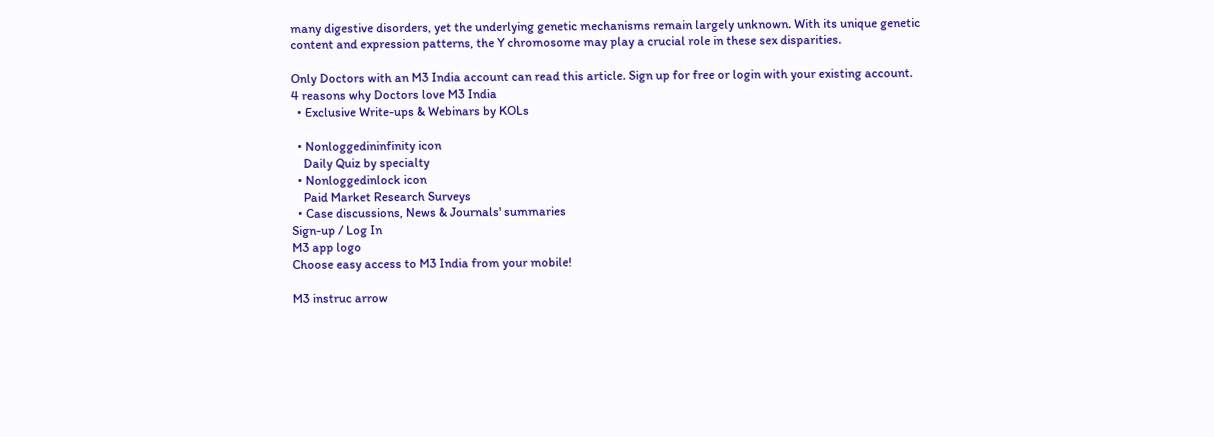many digestive disorders, yet the underlying genetic mechanisms remain largely unknown. With its unique genetic content and expression patterns, the Y chromosome may play a crucial role in these sex disparities.

Only Doctors with an M3 India account can read this article. Sign up for free or login with your existing account.
4 reasons why Doctors love M3 India
  • Exclusive Write-ups & Webinars by KOLs

  • Nonloggedininfinity icon
    Daily Quiz by specialty
  • Nonloggedinlock icon
    Paid Market Research Surveys
  • Case discussions, News & Journals' summaries
Sign-up / Log In
M3 app logo
Choose easy access to M3 India from your mobile!

M3 instruc arrow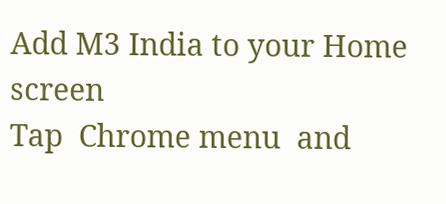Add M3 India to your Home screen
Tap  Chrome menu  and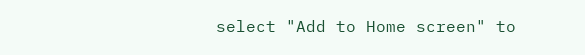select "Add to Home screen" to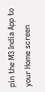pin the M3 India App to your Home screen